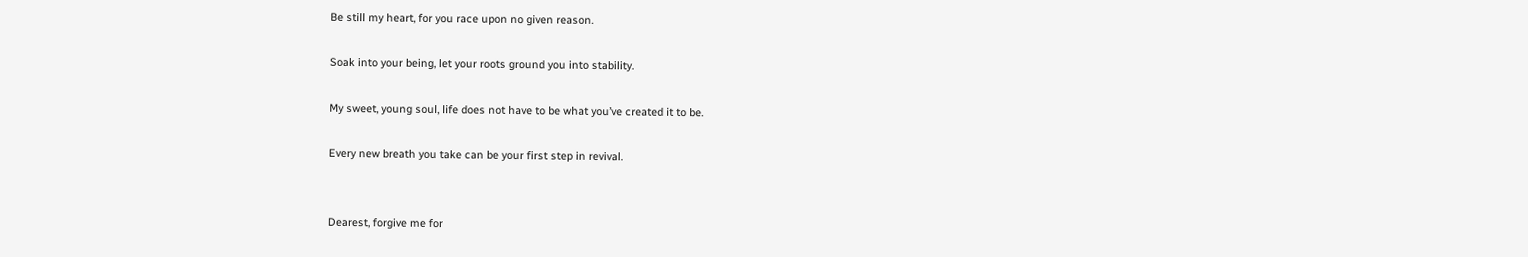Be still my heart, for you race upon no given reason.

Soak into your being, let your roots ground you into stability.

My sweet, young soul, life does not have to be what you’ve created it to be.

Every new breath you take can be your first step in revival.


Dearest, forgive me for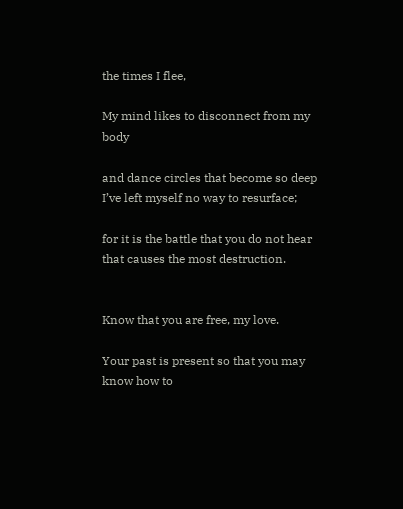the times I flee,

My mind likes to disconnect from my body

and dance circles that become so deep I’ve left myself no way to resurface;

for it is the battle that you do not hear that causes the most destruction.


Know that you are free, my love.

Your past is present so that you may know how to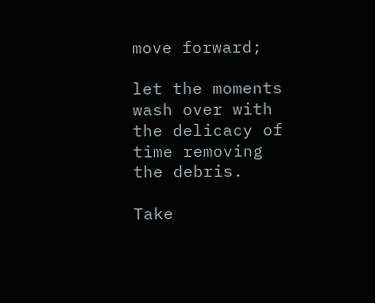move forward;

let the moments wash over with the delicacy of time removing the debris.

Take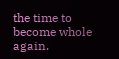the time to become whole again.